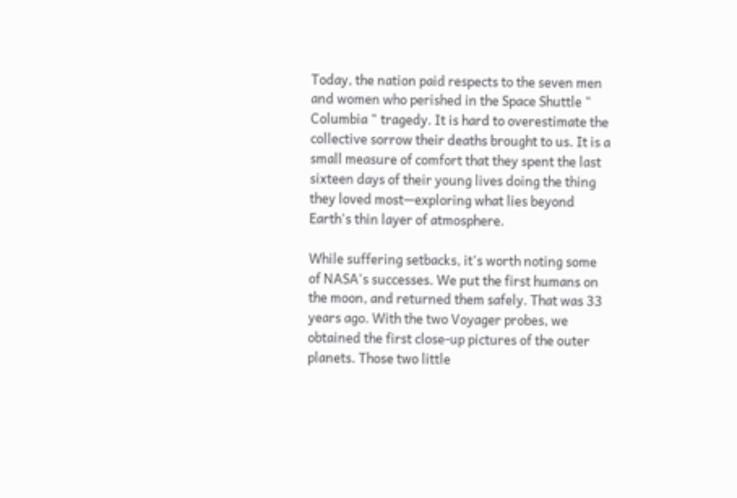Today, the nation paid respects to the seven men and women who perished in the Space Shuttle " Columbia " tragedy. It is hard to overestimate the collective sorrow their deaths brought to us. It is a small measure of comfort that they spent the last sixteen days of their young lives doing the thing they loved most—exploring what lies beyond Earth's thin layer of atmosphere.

While suffering setbacks, it's worth noting some of NASA's successes. We put the first humans on the moon, and returned them safely. That was 33 years ago. With the two Voyager probes, we obtained the first close-up pictures of the outer planets. Those two little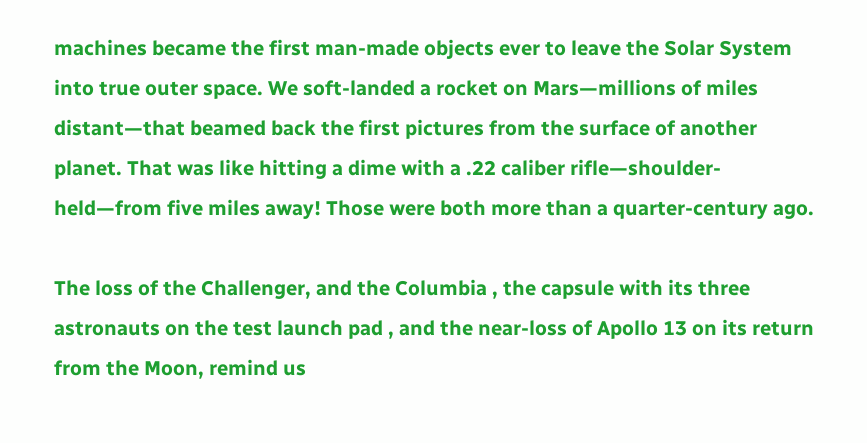machines became the first man-made objects ever to leave the Solar System into true outer space. We soft-landed a rocket on Mars—millions of miles distant—that beamed back the first pictures from the surface of another planet. That was like hitting a dime with a .22 caliber rifle—shoulder-held—from five miles away! Those were both more than a quarter-century ago.

The loss of the Challenger, and the Columbia , the capsule with its three astronauts on the test launch pad , and the near-loss of Apollo 13 on its return from the Moon, remind us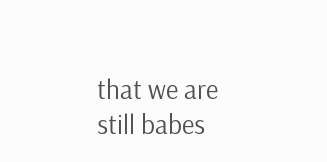that we are still babes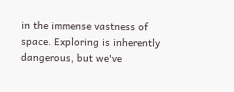in the immense vastness of space. Exploring is inherently dangerous, but we've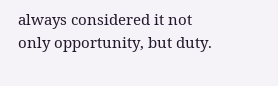always considered it not only opportunity, but duty.